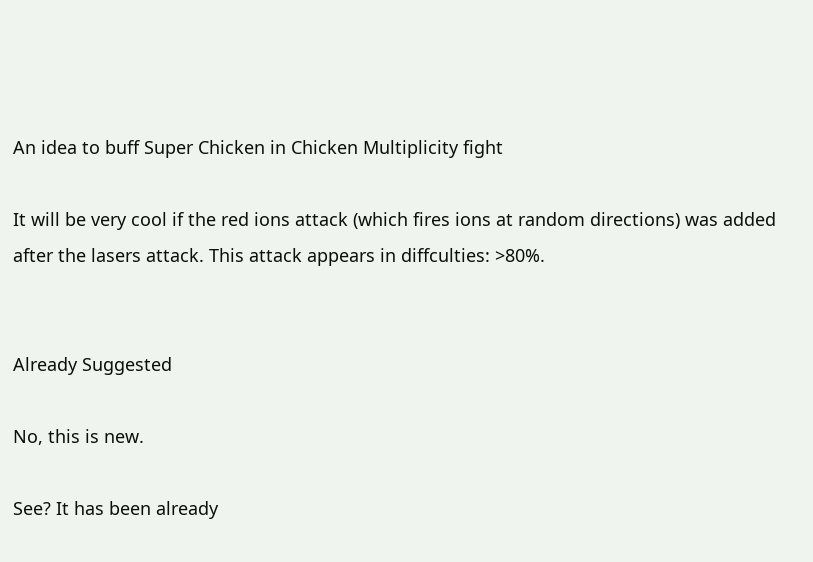An idea to buff Super Chicken in Chicken Multiplicity fight

It will be very cool if the red ions attack (which fires ions at random directions) was added after the lasers attack. This attack appears in diffculties: >80%.


Already Suggested

No, this is new.

See? It has been already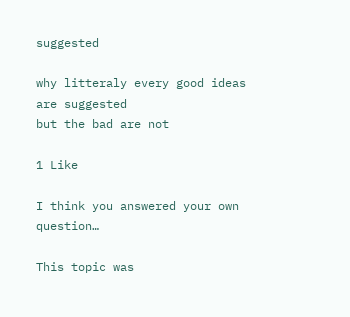suggested

why litteraly every good ideas are suggested
but the bad are not

1 Like

I think you answered your own question…

This topic was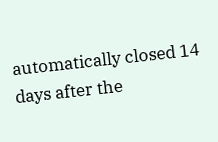automatically closed 14 days after the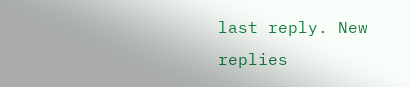last reply. New replies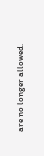are no longer allowed.